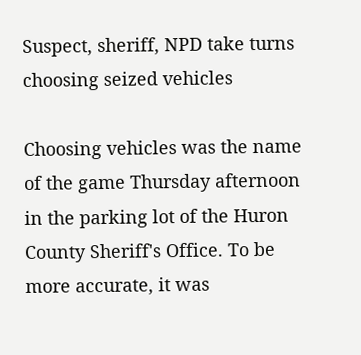Suspect, sheriff, NPD take turns choosing seized vehicles

Choosing vehicles was the name of the game Thursday afternoon in the parking lot of the Huron County Sheriff's Office. To be more accurate, it was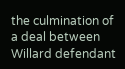the culmination of a deal between Willard defendant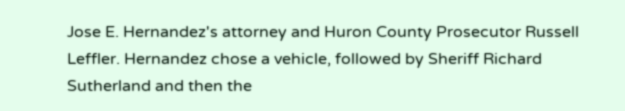Jose E. Hernandez's attorney and Huron County Prosecutor Russell Leffler. Hernandez chose a vehicle, followed by Sheriff Richard Sutherland and then the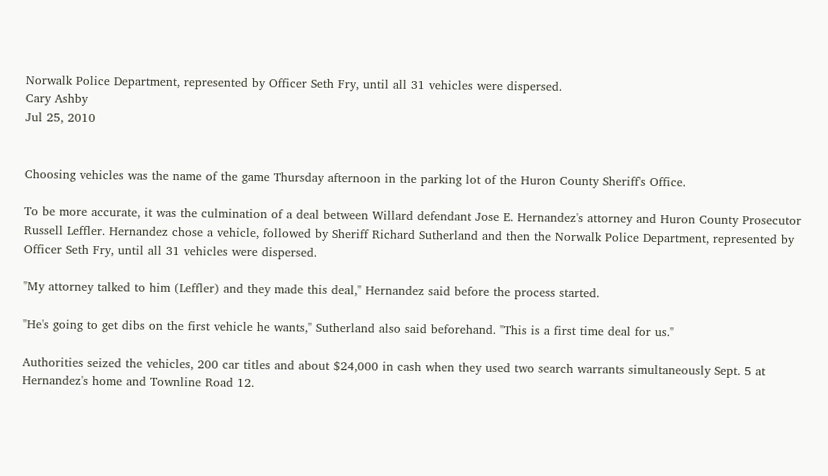Norwalk Police Department, represented by Officer Seth Fry, until all 31 vehicles were dispersed.
Cary Ashby
Jul 25, 2010


Choosing vehicles was the name of the game Thursday afternoon in the parking lot of the Huron County Sheriff's Office.

To be more accurate, it was the culmination of a deal between Willard defendant Jose E. Hernandez's attorney and Huron County Prosecutor Russell Leffler. Hernandez chose a vehicle, followed by Sheriff Richard Sutherland and then the Norwalk Police Department, represented by Officer Seth Fry, until all 31 vehicles were dispersed.

"My attorney talked to him (Leffler) and they made this deal," Hernandez said before the process started.

"He's going to get dibs on the first vehicle he wants," Sutherland also said beforehand. "This is a first time deal for us."

Authorities seized the vehicles, 200 car titles and about $24,000 in cash when they used two search warrants simultaneously Sept. 5 at Hernandez's home and Townline Road 12.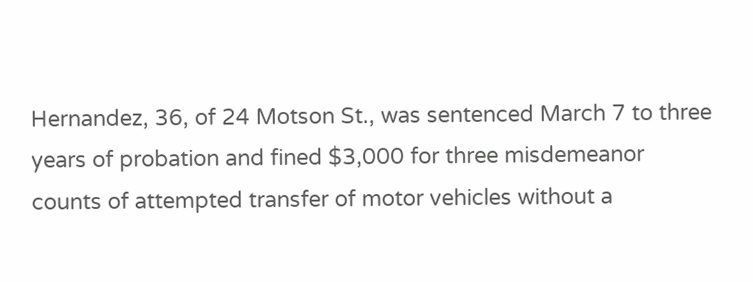Hernandez, 36, of 24 Motson St., was sentenced March 7 to three years of probation and fined $3,000 for three misdemeanor counts of attempted transfer of motor vehicles without a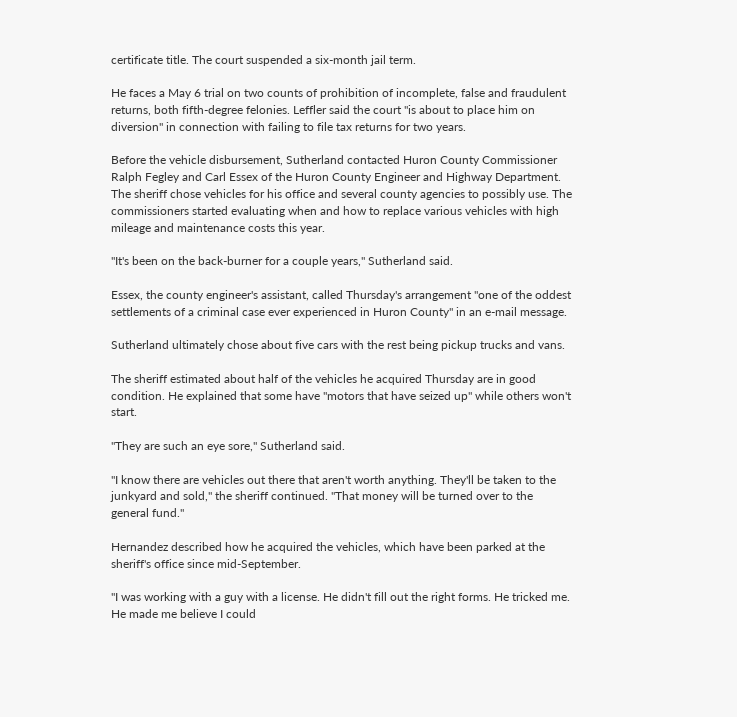certificate title. The court suspended a six-month jail term.

He faces a May 6 trial on two counts of prohibition of incomplete, false and fraudulent returns, both fifth-degree felonies. Leffler said the court "is about to place him on diversion" in connection with failing to file tax returns for two years.

Before the vehicle disbursement, Sutherland contacted Huron County Commissioner Ralph Fegley and Carl Essex of the Huron County Engineer and Highway Department. The sheriff chose vehicles for his office and several county agencies to possibly use. The commissioners started evaluating when and how to replace various vehicles with high mileage and maintenance costs this year.

"It's been on the back-burner for a couple years," Sutherland said.

Essex, the county engineer's assistant, called Thursday's arrangement "one of the oddest settlements of a criminal case ever experienced in Huron County" in an e-mail message.

Sutherland ultimately chose about five cars with the rest being pickup trucks and vans.

The sheriff estimated about half of the vehicles he acquired Thursday are in good condition. He explained that some have "motors that have seized up" while others won't start.

"They are such an eye sore," Sutherland said.

"I know there are vehicles out there that aren't worth anything. They'll be taken to the junkyard and sold," the sheriff continued. "That money will be turned over to the general fund."

Hernandez described how he acquired the vehicles, which have been parked at the sheriff's office since mid-September.

"I was working with a guy with a license. He didn't fill out the right forms. He tricked me. He made me believe I could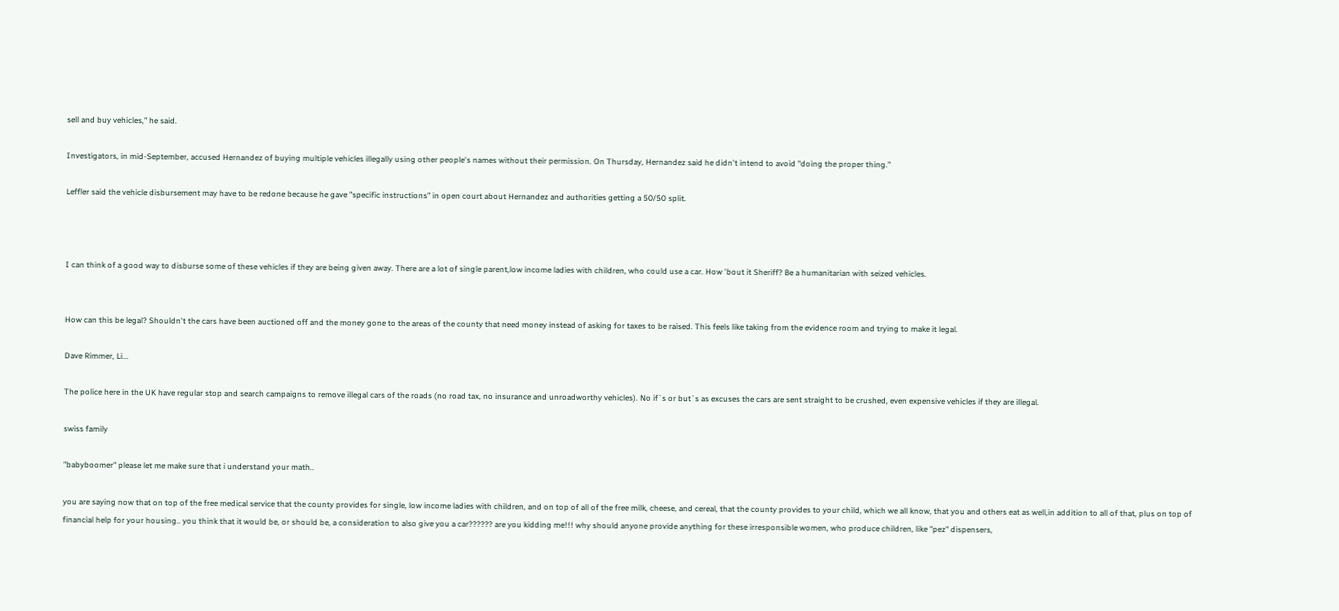sell and buy vehicles," he said.

Investigators, in mid-September, accused Hernandez of buying multiple vehicles illegally using other people's names without their permission. On Thursday, Hernandez said he didn't intend to avoid "doing the proper thing."

Leffler said the vehicle disbursement may have to be redone because he gave "specific instructions" in open court about Hernandez and authorities getting a 50/50 split.



I can think of a good way to disburse some of these vehicles if they are being given away. There are a lot of single parent,low income ladies with children, who could use a car. How 'bout it Sheriff? Be a humanitarian with seized vehicles.


How can this be legal? Shouldn't the cars have been auctioned off and the money gone to the areas of the county that need money instead of asking for taxes to be raised. This feels like taking from the evidence room and trying to make it legal.

Dave Rimmer, Li...

The police here in the UK have regular stop and search campaigns to remove illegal cars of the roads (no road tax, no insurance and unroadworthy vehicles). No if`s or but`s as excuses the cars are sent straight to be crushed, even expensive vehicles if they are illegal.

swiss family

"babyboomer" please let me make sure that i understand your math..

you are saying now that on top of the free medical service that the county provides for single, low income ladies with children, and on top of all of the free milk, cheese, and cereal, that the county provides to your child, which we all know, that you and others eat as well,in addition to all of that, plus on top of financial help for your housing.. you think that it would be, or should be, a consideration to also give you a car?????? are you kidding me!!! why should anyone provide anything for these irresponsible women, who produce children, like "pez" dispensers,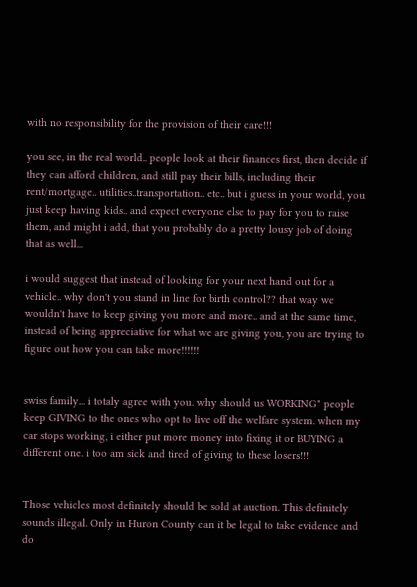with no responsibility for the provision of their care!!!

you see, in the real world.. people look at their finances first, then decide if they can afford children, and still pay their bills, including their rent/mortgage.. utilities..transportation.. etc.. but i guess in your world, you just keep having kids.. and expect everyone else to pay for you to raise them, and might i add, that you probably do a pretty lousy job of doing that as well...

i would suggest that instead of looking for your next hand out for a vehicle.. why don't you stand in line for birth control?? that way we wouldn't have to keep giving you more and more.. and at the same time, instead of being appreciative for what we are giving you, you are trying to figure out how you can take more!!!!!!


swiss family... i totaly agree with you. why should us WORKING" people keep GIVING to the ones who opt to live off the welfare system. when my car stops working, i either put more money into fixing it or BUYING a different one. i too am sick and tired of giving to these losers!!!


Those vehicles most definitely should be sold at auction. This definitely sounds illegal. Only in Huron County can it be legal to take evidence and do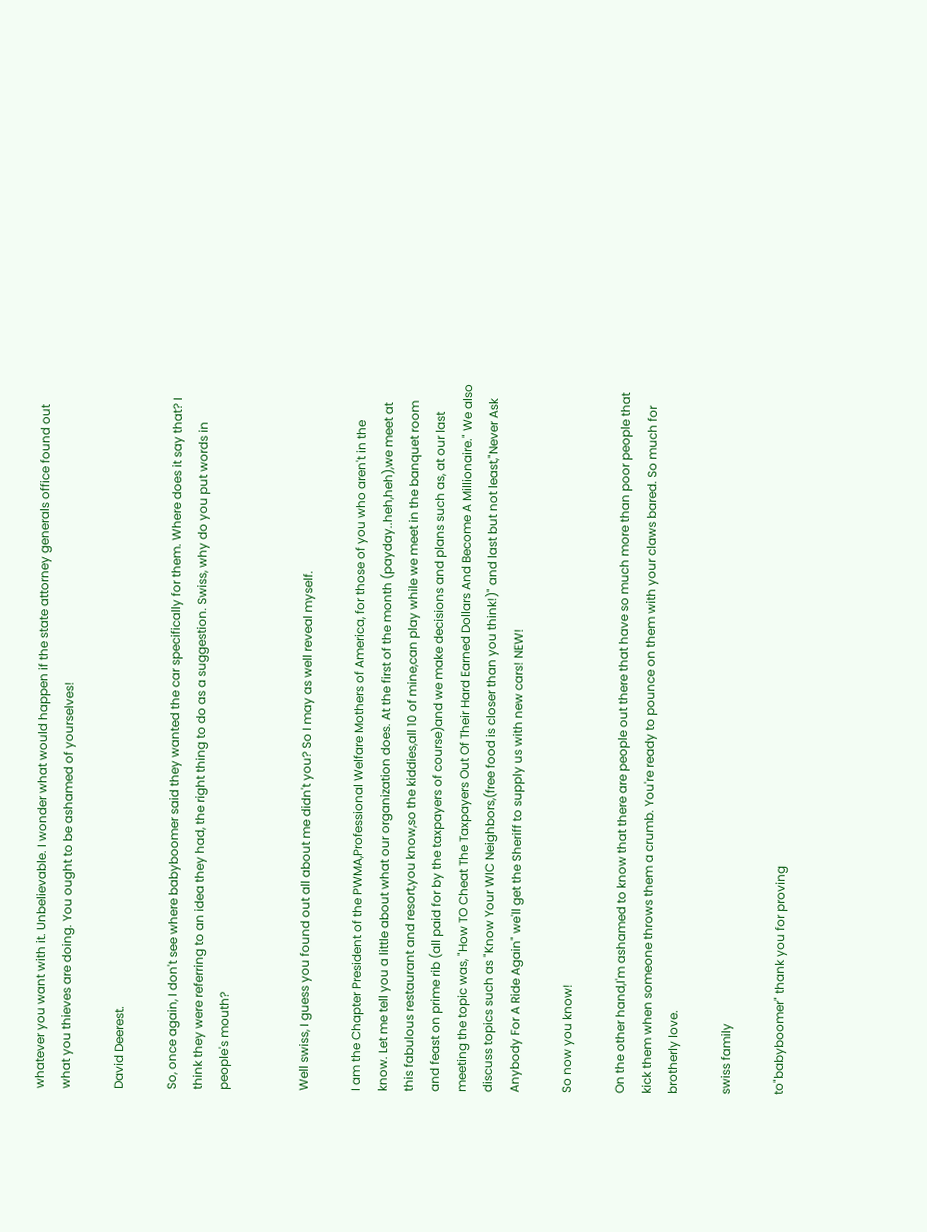whatever you want with it. Unbelievable. I wonder what would happen if the state attorney generals office found out what you thieves are doing. You ought to be ashamed of yourselves!

David Deerest.

So, once again, I don't see where babyboomer said they wanted the car specifically for them. Where does it say that? I think they were referring to an idea they had, the right thing to do as a suggestion. Swiss, why do you put words in people's mouth?


Well swiss, I guess you found out all about me didn't you? So I may as well reveal myself.

I am the Chapter President of the PWMA,Professional Welfare Mothers of America, for those of you who aren't in the know. Let me tell you a little about what our organization does. At the first of the month (payday..heh,heh),we meet at this fabulous restaurant and resort,you know,so the kiddies,all 10 of mine,can play while we meet in the banquet room and feast on prime rib (all paid for by the taxpayers of course)and we make decisions and plans such as, at our last meeting the topic was, "How TO Cheat The Taxpayers Out Of Their Hard Earned Dollars And Become A Millionaire." We also discuss topics such as "Know Your WIC Neighbors,(free food is closer than you think!)" and last but not least,"Never Ask Anybody For A Ride Again" we'll get the Sheriff to supply us with new cars! NEW!

So now you know!

On the other hand,I'm ashamed to know that there are people out there that have so much more than poor people that kick them when someone throws them a crumb. You're ready to pounce on them with your claws bared. So much for brotherly love.

swiss family

to"babyboomer" thank you for proving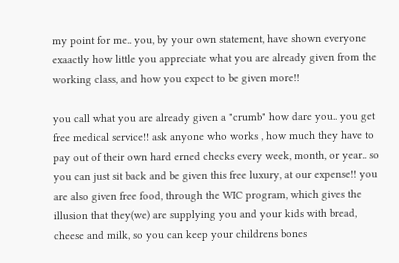my point for me.. you, by your own statement, have shown everyone exaactly how little you appreciate what you are already given from the working class, and how you expect to be given more!!

you call what you are already given a "crumb" how dare you.. you get free medical service!! ask anyone who works , how much they have to pay out of their own hard erned checks every week, month, or year.. so you can just sit back and be given this free luxury, at our expense!! you are also given free food, through the WIC program, which gives the illusion that they(we) are supplying you and your kids with bread, cheese and milk, so you can keep your childrens bones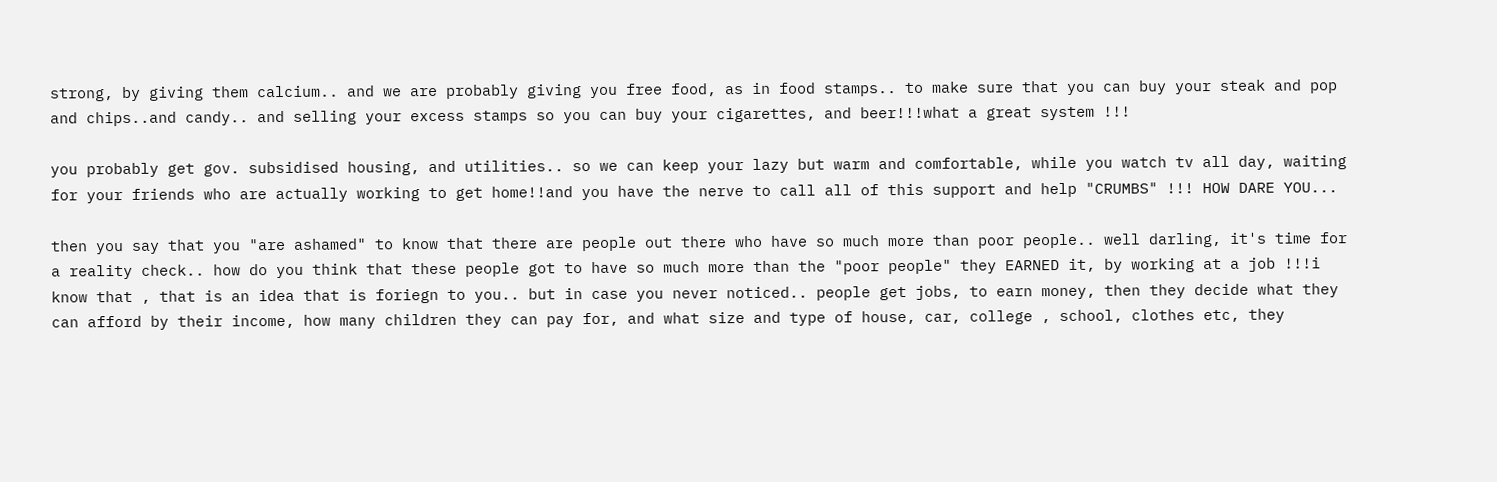strong, by giving them calcium.. and we are probably giving you free food, as in food stamps.. to make sure that you can buy your steak and pop and chips..and candy.. and selling your excess stamps so you can buy your cigarettes, and beer!!!what a great system !!!

you probably get gov. subsidised housing, and utilities.. so we can keep your lazy but warm and comfortable, while you watch tv all day, waiting for your friends who are actually working to get home!!and you have the nerve to call all of this support and help "CRUMBS" !!! HOW DARE YOU...

then you say that you "are ashamed" to know that there are people out there who have so much more than poor people.. well darling, it's time for a reality check.. how do you think that these people got to have so much more than the "poor people" they EARNED it, by working at a job !!!i know that , that is an idea that is foriegn to you.. but in case you never noticed.. people get jobs, to earn money, then they decide what they can afford by their income, how many children they can pay for, and what size and type of house, car, college , school, clothes etc, they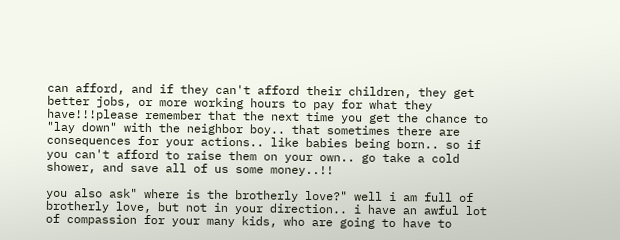can afford, and if they can't afford their children, they get better jobs, or more working hours to pay for what they have!!!please remember that the next time you get the chance to "lay down" with the neighbor boy.. that sometimes there are consequences for your actions.. like babies being born.. so if you can't afford to raise them on your own.. go take a cold shower, and save all of us some money..!!

you also ask" where is the brotherly love?" well i am full of brotherly love, but not in your direction.. i have an awful lot of compassion for your many kids, who are going to have to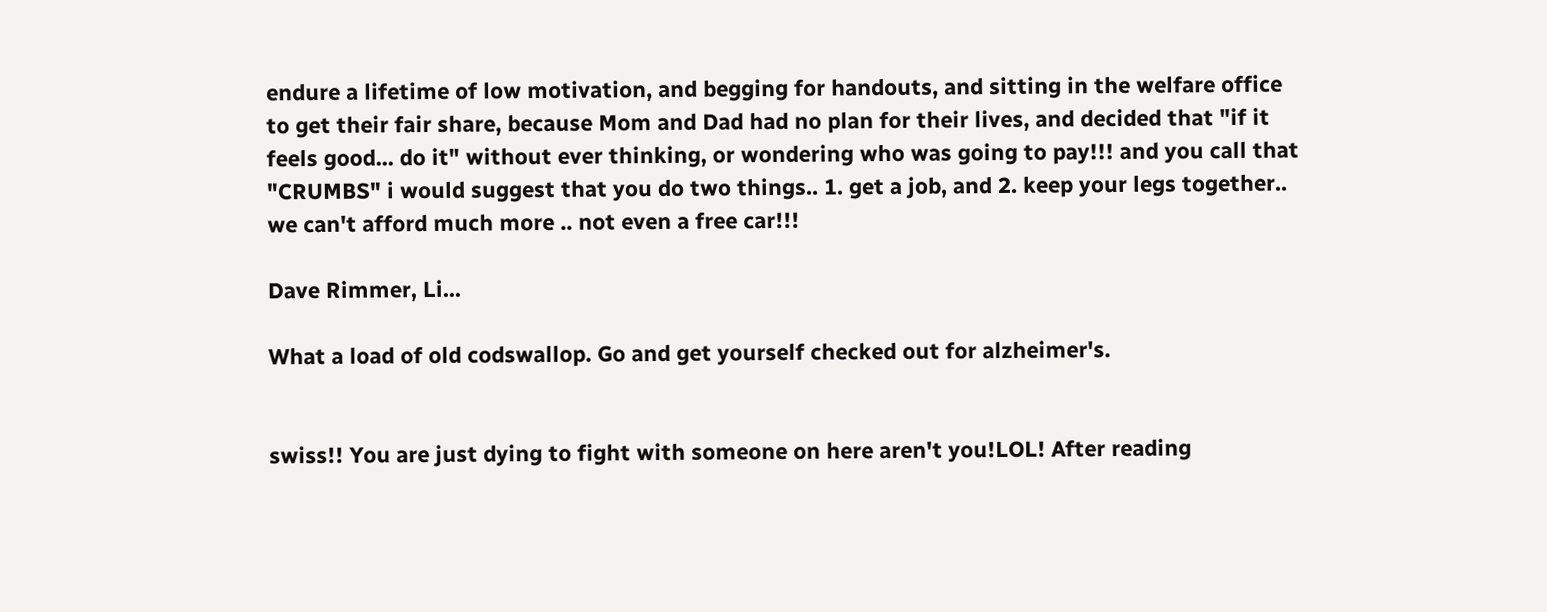endure a lifetime of low motivation, and begging for handouts, and sitting in the welfare office to get their fair share, because Mom and Dad had no plan for their lives, and decided that "if it feels good... do it" without ever thinking, or wondering who was going to pay!!! and you call that "CRUMBS" i would suggest that you do two things.. 1. get a job, and 2. keep your legs together.. we can't afford much more .. not even a free car!!!

Dave Rimmer, Li...

What a load of old codswallop. Go and get yourself checked out for alzheimer's.


swiss!! You are just dying to fight with someone on here aren't you!LOL! After reading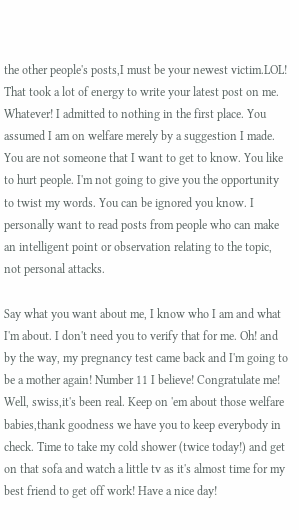the other people's posts,I must be your newest victim.LOL! That took a lot of energy to write your latest post on me. Whatever! I admitted to nothing in the first place. You assumed I am on welfare merely by a suggestion I made. You are not someone that I want to get to know. You like to hurt people. I'm not going to give you the opportunity to twist my words. You can be ignored you know. I personally want to read posts from people who can make an intelligent point or observation relating to the topic, not personal attacks.

Say what you want about me, I know who I am and what I'm about. I don't need you to verify that for me. Oh! and by the way, my pregnancy test came back and I'm going to be a mother again! Number 11 I believe! Congratulate me! Well, swiss,it's been real. Keep on 'em about those welfare babies,thank goodness we have you to keep everybody in check. Time to take my cold shower (twice today!) and get on that sofa and watch a little tv as it's almost time for my best friend to get off work! Have a nice day!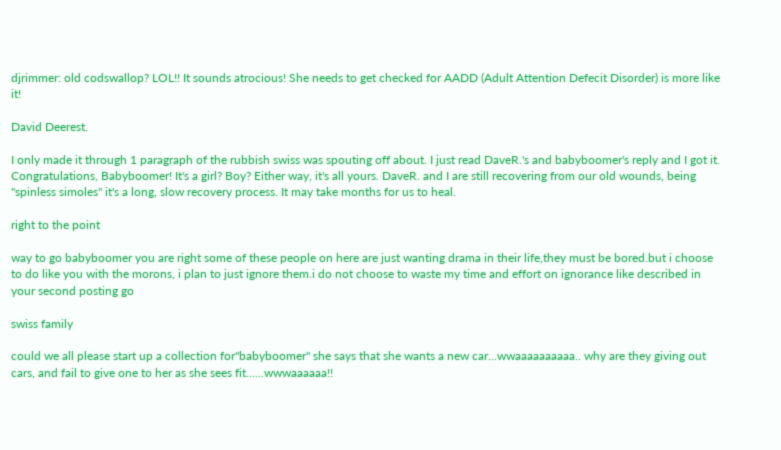djrimmer: old codswallop? LOL!! It sounds atrocious! She needs to get checked for AADD (Adult Attention Defecit Disorder) is more like it!

David Deerest.

I only made it through 1 paragraph of the rubbish swiss was spouting off about. I just read DaveR.'s and babyboomer's reply and I got it. Congratulations, Babyboomer! It's a girl? Boy? Either way, it's all yours. DaveR. and I are still recovering from our old wounds, being "spinless simoles" it's a long, slow recovery process. It may take months for us to heal.

right to the point

way to go babyboomer you are right some of these people on here are just wanting drama in their life,they must be bored.but i choose to do like you with the morons, i plan to just ignore them.i do not choose to waste my time and effort on ignorance like described in your second posting go

swiss family

could we all please start up a collection for"babyboomer" she says that she wants a new car...wwaaaaaaaaaa.. why are they giving out cars, and fail to give one to her as she sees fit......wwwaaaaaa!!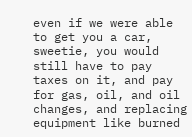even if we were able to get you a car, sweetie, you would still have to pay taxes on it, and pay for gas, oil, and oil changes, and replacing equipment like burned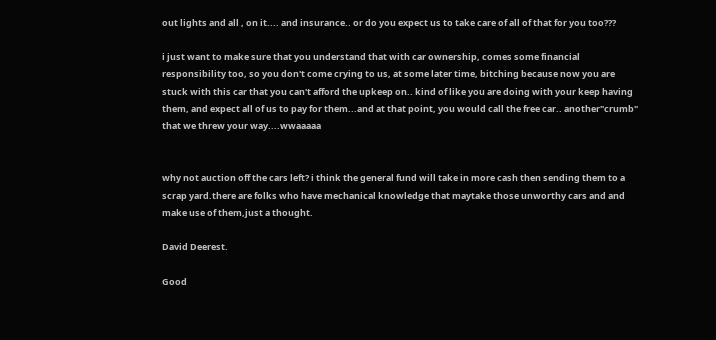out lights and all , on it.... and insurance.. or do you expect us to take care of all of that for you too???

i just want to make sure that you understand that with car ownership, comes some financial responsibility too, so you don't come crying to us, at some later time, bitching because now you are stuck with this car that you can't afford the upkeep on.. kind of like you are doing with your keep having them, and expect all of us to pay for them...and at that point, you would call the free car.. another"crumb" that we threw your way....wwaaaaa


why not auction off the cars left? i think the general fund will take in more cash then sending them to a scrap yard.there are folks who have mechanical knowledge that maytake those unworthy cars and and make use of them,just a thought.

David Deerest.

Good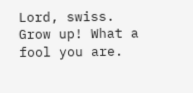Lord, swiss. Grow up! What a fool you are.